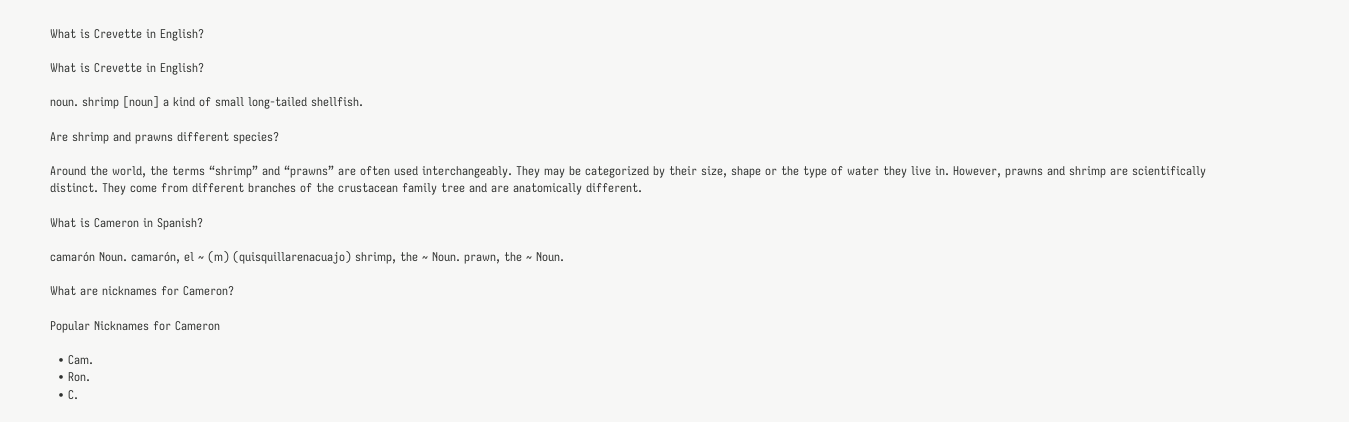What is Crevette in English?

What is Crevette in English?

noun. shrimp [noun] a kind of small long-tailed shellfish.

Are shrimp and prawns different species?

Around the world, the terms “shrimp” and “prawns” are often used interchangeably. They may be categorized by their size, shape or the type of water they live in. However, prawns and shrimp are scientifically distinct. They come from different branches of the crustacean family tree and are anatomically different.

What is Cameron in Spanish?

camarón Noun. camarón, el ~ (m) (quisquillarenacuajo) shrimp, the ~ Noun. prawn, the ~ Noun.

What are nicknames for Cameron?

Popular Nicknames for Cameron

  • Cam.
  • Ron.
  • C.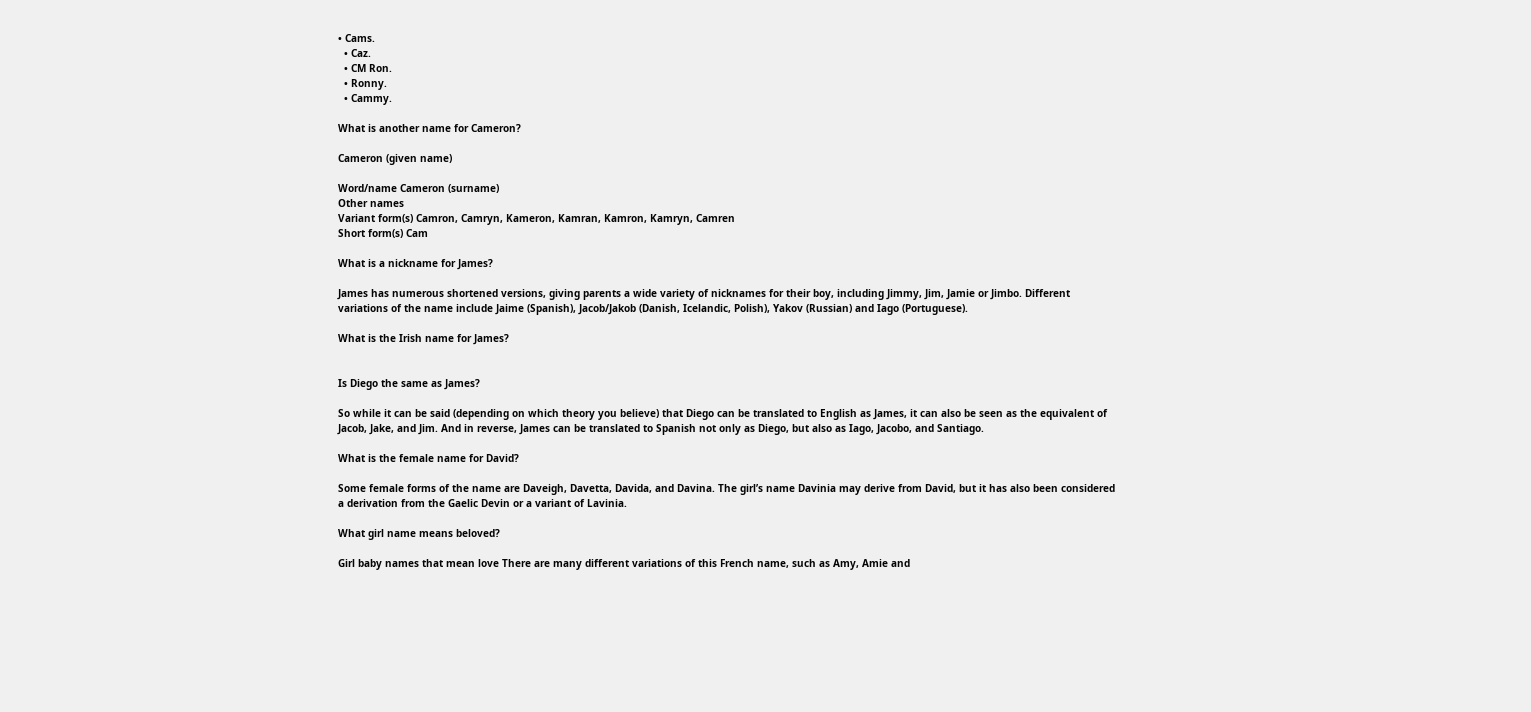• Cams.
  • Caz.
  • CM Ron.
  • Ronny.
  • Cammy.

What is another name for Cameron?

Cameron (given name)

Word/name Cameron (surname)
Other names
Variant form(s) Camron, Camryn, Kameron, Kamran, Kamron, Kamryn, Camren
Short form(s) Cam

What is a nickname for James?

James has numerous shortened versions, giving parents a wide variety of nicknames for their boy, including Jimmy, Jim, Jamie or Jimbo. Different variations of the name include Jaime (Spanish), Jacob/Jakob (Danish, Icelandic, Polish), Yakov (Russian) and Iago (Portuguese).

What is the Irish name for James?


Is Diego the same as James?

So while it can be said (depending on which theory you believe) that Diego can be translated to English as James, it can also be seen as the equivalent of Jacob, Jake, and Jim. And in reverse, James can be translated to Spanish not only as Diego, but also as Iago, Jacobo, and Santiago.

What is the female name for David?

Some female forms of the name are Daveigh, Davetta, Davida, and Davina. The girl’s name Davinia may derive from David, but it has also been considered a derivation from the Gaelic Devin or a variant of Lavinia.

What girl name means beloved?

Girl baby names that mean love There are many different variations of this French name, such as Amy, Amie and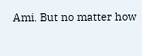Ami. But no matter how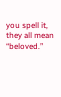you spell it, they all mean “beloved.”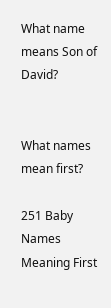What name means Son of David?


What names mean first?

251 Baby Names Meaning First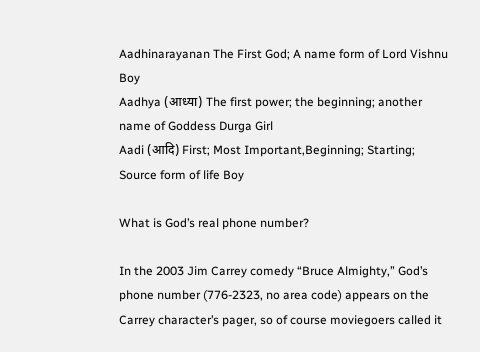Aadhinarayanan The First God; A name form of Lord Vishnu Boy
Aadhya (आध्या) The first power; the beginning; another name of Goddess Durga Girl
Aadi (आदि) First; Most Important,Beginning; Starting; Source form of life Boy

What is God’s real phone number?

In the 2003 Jim Carrey comedy “Bruce Almighty,” God’s phone number (776-2323, no area code) appears on the Carrey character’s pager, so of course moviegoers called it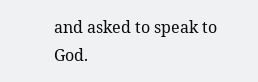and asked to speak to God.